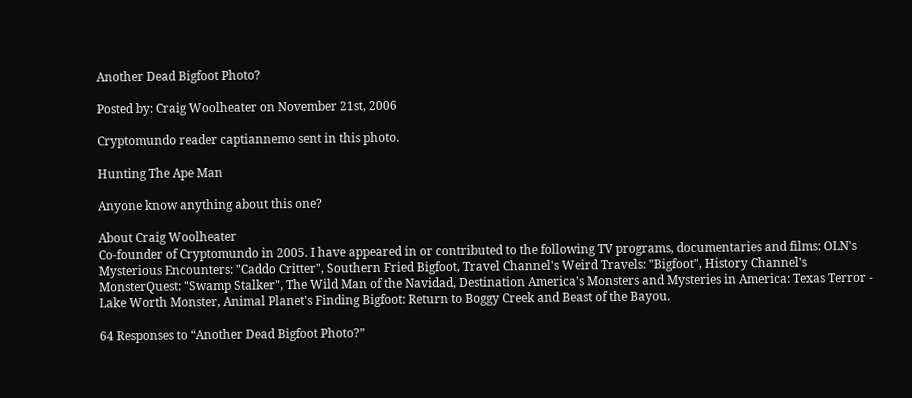Another Dead Bigfoot Photo?

Posted by: Craig Woolheater on November 21st, 2006

Cryptomundo reader captiannemo sent in this photo.

Hunting The Ape Man

Anyone know anything about this one?

About Craig Woolheater
Co-founder of Cryptomundo in 2005. I have appeared in or contributed to the following TV programs, documentaries and films: OLN's Mysterious Encounters: "Caddo Critter", Southern Fried Bigfoot, Travel Channel's Weird Travels: "Bigfoot", History Channel's MonsterQuest: "Swamp Stalker", The Wild Man of the Navidad, Destination America's Monsters and Mysteries in America: Texas Terror - Lake Worth Monster, Animal Planet's Finding Bigfoot: Return to Boggy Creek and Beast of the Bayou.

64 Responses to “Another Dead Bigfoot Photo?”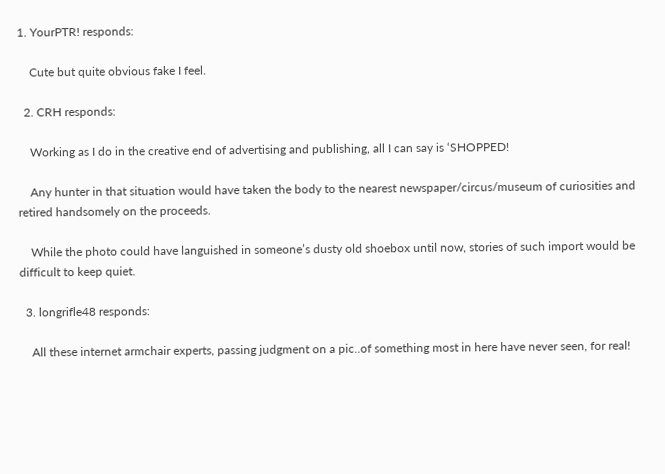1. YourPTR! responds:

    Cute but quite obvious fake I feel.

  2. CRH responds:

    Working as I do in the creative end of advertising and publishing, all I can say is ‘SHOPPED!

    Any hunter in that situation would have taken the body to the nearest newspaper/circus/museum of curiosities and retired handsomely on the proceeds.

    While the photo could have languished in someone’s dusty old shoebox until now, stories of such import would be difficult to keep quiet.

  3. longrifle48 responds:

    All these internet armchair experts, passing judgment on a pic..of something most in here have never seen, for real!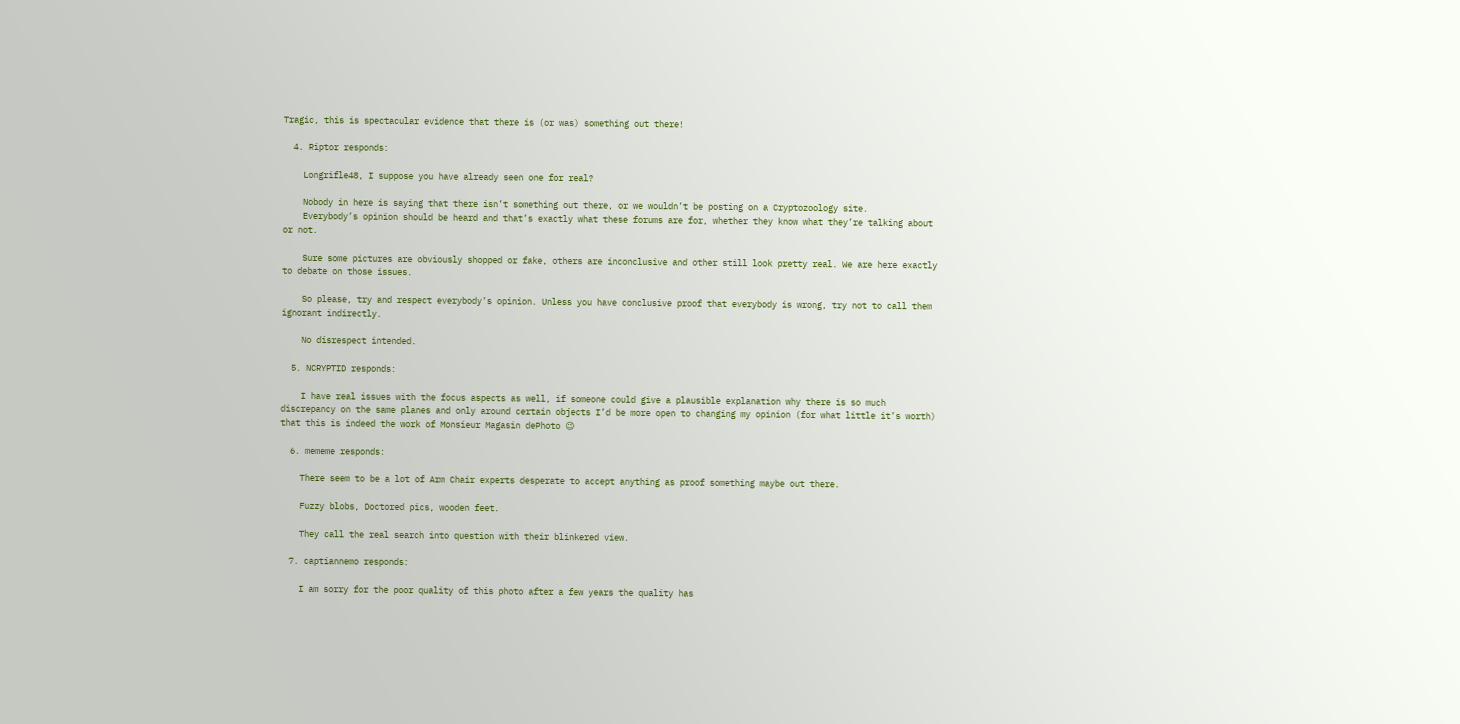Tragic, this is spectacular evidence that there is (or was) something out there!

  4. Riptor responds:

    Longrifle48, I suppose you have already seen one for real?

    Nobody in here is saying that there isn’t something out there, or we wouldn’t be posting on a Cryptozoology site.
    Everybody’s opinion should be heard and that’s exactly what these forums are for, whether they know what they’re talking about or not.

    Sure some pictures are obviously shopped or fake, others are inconclusive and other still look pretty real. We are here exactly to debate on those issues.

    So please, try and respect everybody’s opinion. Unless you have conclusive proof that everybody is wrong, try not to call them ignorant indirectly.

    No disrespect intended.

  5. NCRYPTID responds:

    I have real issues with the focus aspects as well, if someone could give a plausible explanation why there is so much discrepancy on the same planes and only around certain objects I’d be more open to changing my opinion (for what little it’s worth) that this is indeed the work of Monsieur Magasin dePhoto 😉

  6. mememe responds:

    There seem to be a lot of Arm Chair experts desperate to accept anything as proof something maybe out there.

    Fuzzy blobs, Doctored pics, wooden feet.

    They call the real search into question with their blinkered view.

  7. captiannemo responds:

    I am sorry for the poor quality of this photo after a few years the quality has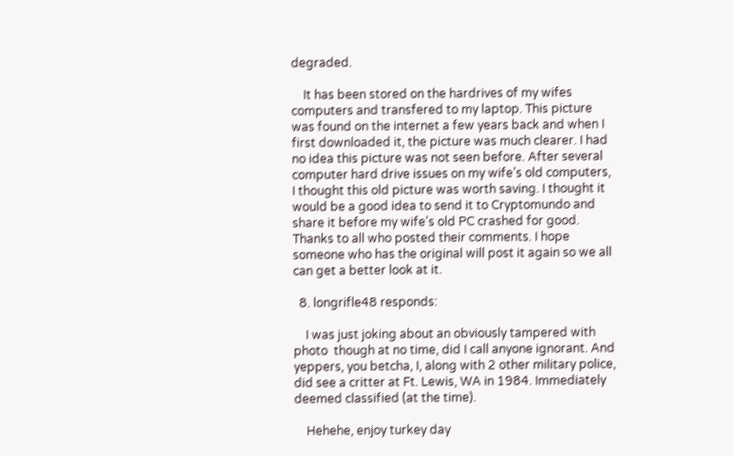degraded.

    It has been stored on the hardrives of my wifes computers and transfered to my laptop. This picture was found on the internet a few years back and when I first downloaded it, the picture was much clearer. I had no idea this picture was not seen before. After several computer hard drive issues on my wife’s old computers, I thought this old picture was worth saving. I thought it would be a good idea to send it to Cryptomundo and share it before my wife’s old PC crashed for good. Thanks to all who posted their comments. I hope someone who has the original will post it again so we all can get a better look at it.

  8. longrifle48 responds:

    I was just joking about an obviously tampered with photo  though at no time, did I call anyone ignorant. And yeppers, you betcha, I, along with 2 other military police, did see a critter at Ft. Lewis, WA in 1984. Immediately deemed classified (at the time).

    Hehehe, enjoy turkey day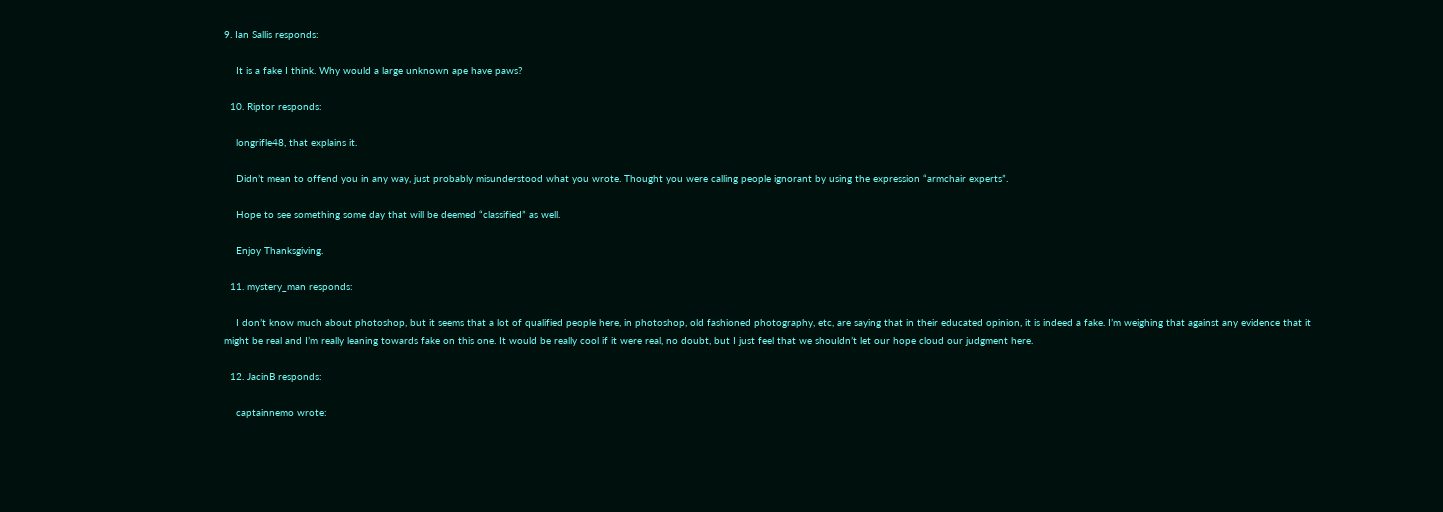9. Ian Sallis responds:

    It is a fake I think. Why would a large unknown ape have paws?

  10. Riptor responds:

    longrifle48, that explains it.

    Didn’t mean to offend you in any way, just probably misunderstood what you wrote. Thought you were calling people ignorant by using the expression “armchair experts”.

    Hope to see something some day that will be deemed “classified” as well.

    Enjoy Thanksgiving.

  11. mystery_man responds:

    I don’t know much about photoshop, but it seems that a lot of qualified people here, in photoshop, old fashioned photography, etc, are saying that in their educated opinion, it is indeed a fake. I’m weighing that against any evidence that it might be real and I’m really leaning towards fake on this one. It would be really cool if it were real, no doubt, but I just feel that we shouldn’t let our hope cloud our judgment here.

  12. JacinB responds:

    captainnemo wrote: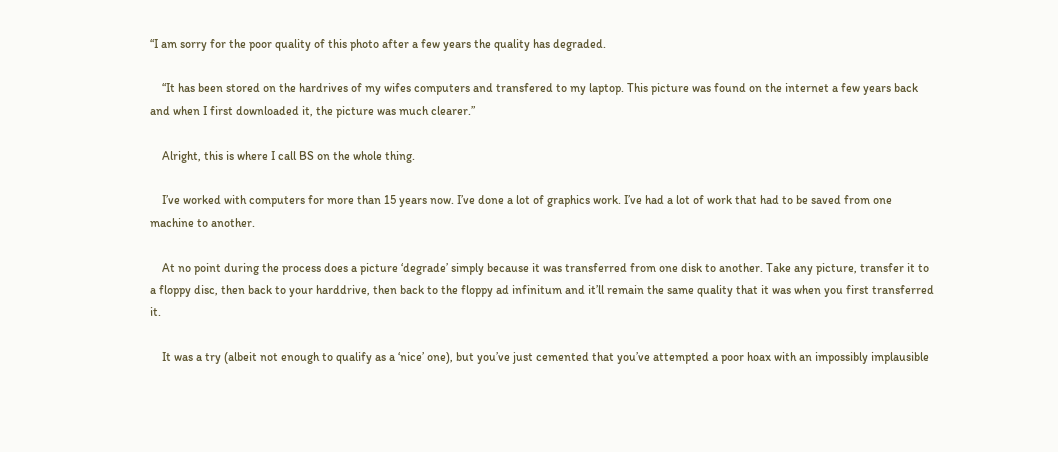“I am sorry for the poor quality of this photo after a few years the quality has degraded.

    “It has been stored on the hardrives of my wifes computers and transfered to my laptop. This picture was found on the internet a few years back and when I first downloaded it, the picture was much clearer.”

    Alright, this is where I call BS on the whole thing.

    I’ve worked with computers for more than 15 years now. I’ve done a lot of graphics work. I’ve had a lot of work that had to be saved from one machine to another.

    At no point during the process does a picture ‘degrade’ simply because it was transferred from one disk to another. Take any picture, transfer it to a floppy disc, then back to your harddrive, then back to the floppy ad infinitum and it’ll remain the same quality that it was when you first transferred it.

    It was a try (albeit not enough to qualify as a ‘nice’ one), but you’ve just cemented that you’ve attempted a poor hoax with an impossibly implausible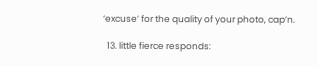‘excuse’ for the quality of your photo, cap’n.

  13. little fierce responds: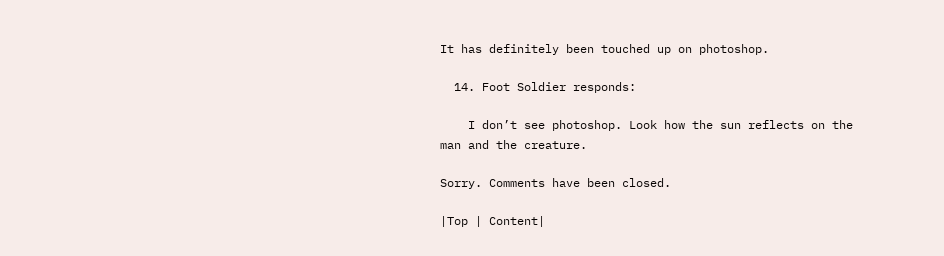It has definitely been touched up on photoshop.

  14. Foot Soldier responds:

    I don’t see photoshop. Look how the sun reflects on the man and the creature.

Sorry. Comments have been closed.

|Top | Content|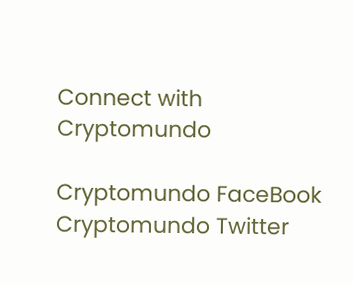Connect with Cryptomundo

Cryptomundo FaceBook Cryptomundo Twitter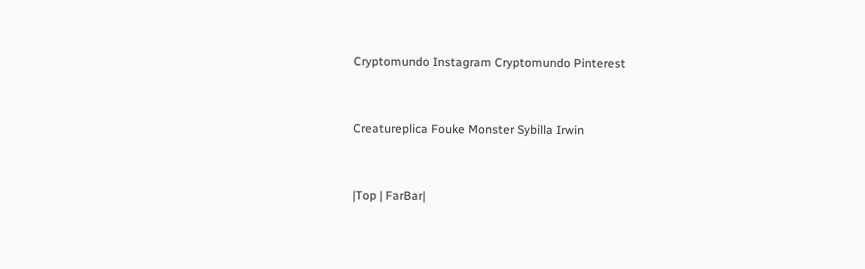Cryptomundo Instagram Cryptomundo Pinterest


Creatureplica Fouke Monster Sybilla Irwin


|Top | FarBar|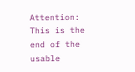Attention: This is the end of the usable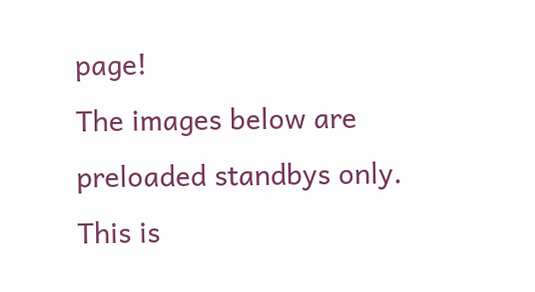page!
The images below are preloaded standbys only.
This is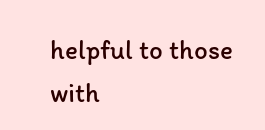helpful to those with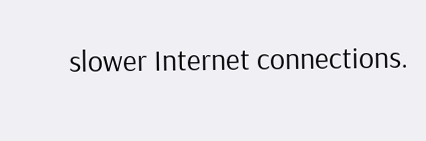slower Internet connections.